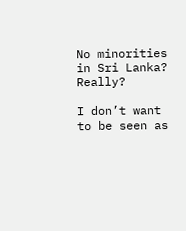No minorities in Sri Lanka? Really?

I don’t want to be seen as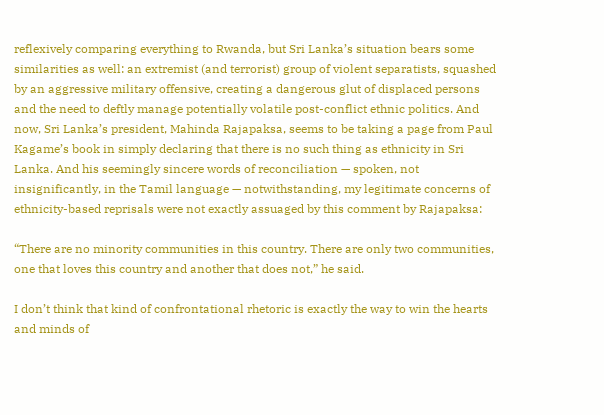reflexively comparing everything to Rwanda, but Sri Lanka’s situation bears some similarities as well: an extremist (and terrorist) group of violent separatists, squashed by an aggressive military offensive, creating a dangerous glut of displaced persons and the need to deftly manage potentially volatile post-conflict ethnic politics. And now, Sri Lanka’s president, Mahinda Rajapaksa, seems to be taking a page from Paul Kagame’s book in simply declaring that there is no such thing as ethnicity in Sri Lanka. And his seemingly sincere words of reconciliation — spoken, not insignificantly, in the Tamil language — notwithstanding, my legitimate concerns of ethnicity-based reprisals were not exactly assuaged by this comment by Rajapaksa:

“There are no minority communities in this country. There are only two communities, one that loves this country and another that does not,” he said.

I don’t think that kind of confrontational rhetoric is exactly the way to win the hearts and minds of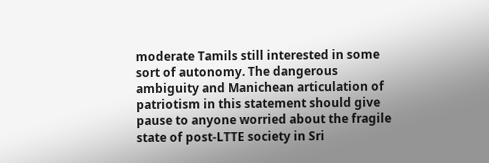moderate Tamils still interested in some sort of autonomy. The dangerous ambiguity and Manichean articulation of patriotism in this statement should give pause to anyone worried about the fragile state of post-LTTE society in Sri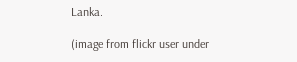Lanka.

(image from flickr user under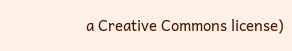a Creative Commons license)